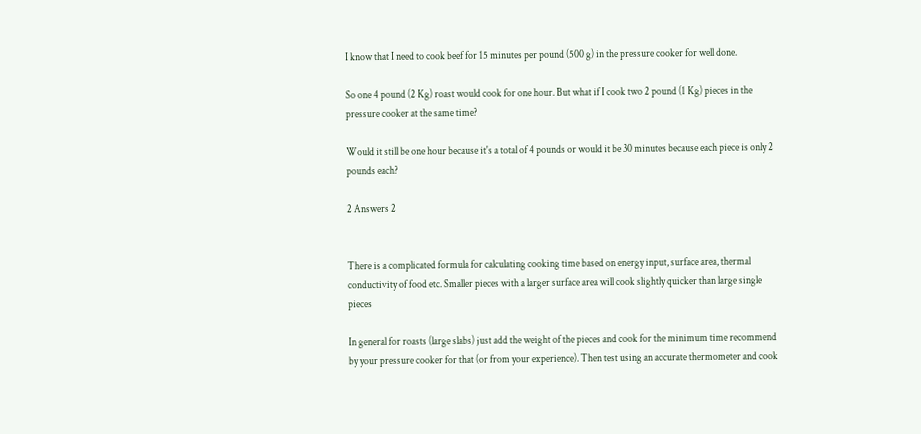I know that I need to cook beef for 15 minutes per pound (500 g) in the pressure cooker for well done.

So one 4 pound (2 Kg) roast would cook for one hour. But what if I cook two 2 pound (1 Kg) pieces in the pressure cooker at the same time?

Would it still be one hour because it's a total of 4 pounds or would it be 30 minutes because each piece is only 2 pounds each?

2 Answers 2


There is a complicated formula for calculating cooking time based on energy input, surface area, thermal conductivity of food etc. Smaller pieces with a larger surface area will cook slightly quicker than large single pieces

In general for roasts (large slabs) just add the weight of the pieces and cook for the minimum time recommend by your pressure cooker for that (or from your experience). Then test using an accurate thermometer and cook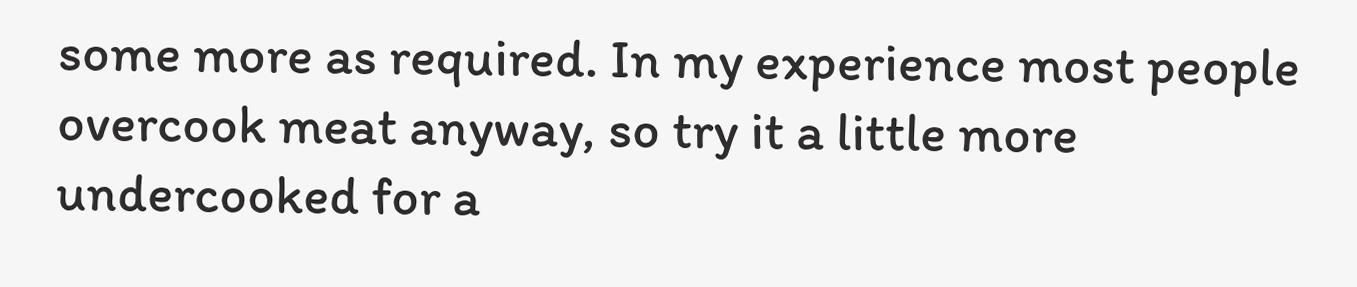some more as required. In my experience most people overcook meat anyway, so try it a little more undercooked for a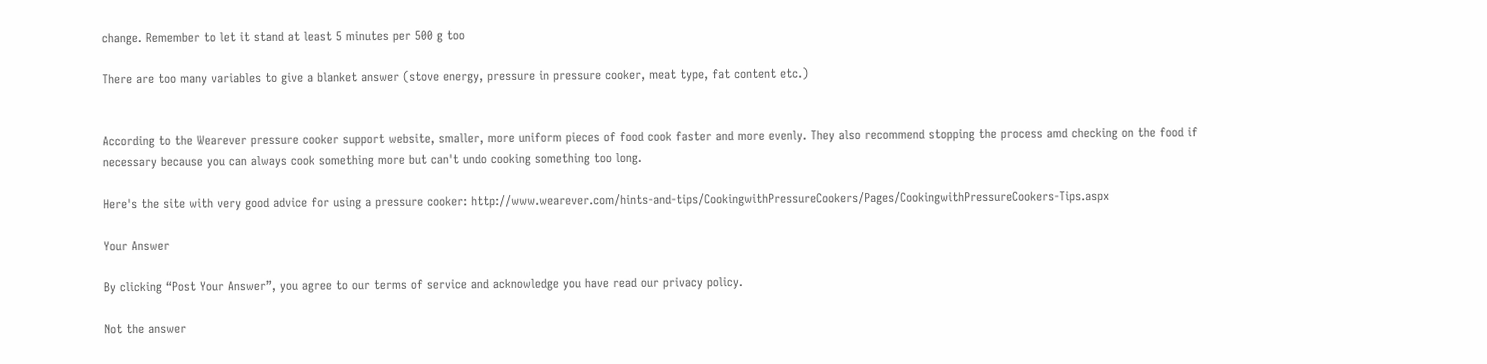change. Remember to let it stand at least 5 minutes per 500 g too

There are too many variables to give a blanket answer (stove energy, pressure in pressure cooker, meat type, fat content etc.)


According to the Wearever pressure cooker support website, smaller, more uniform pieces of food cook faster and more evenly. They also recommend stopping the process amd checking on the food if necessary because you can always cook something more but can't undo cooking something too long.

Here's the site with very good advice for using a pressure cooker: http://www.wearever.com/hints-and-tips/CookingwithPressureCookers/Pages/CookingwithPressureCookers-Tips.aspx

Your Answer

By clicking “Post Your Answer”, you agree to our terms of service and acknowledge you have read our privacy policy.

Not the answer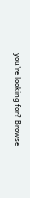you're looking for? Browse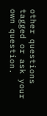other questions tagged or ask your own question.